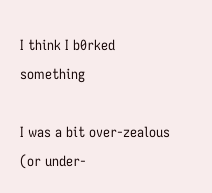I think I b0rked something

I was a bit over-zealous (or under-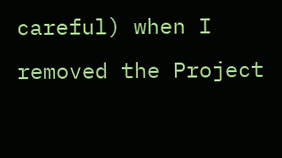careful) when I removed the Project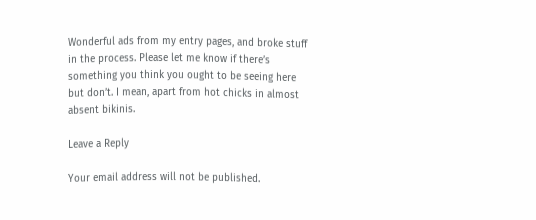Wonderful ads from my entry pages, and broke stuff in the process. Please let me know if there’s something you think you ought to be seeing here but don’t. I mean, apart from hot chicks in almost absent bikinis.

Leave a Reply

Your email address will not be published.